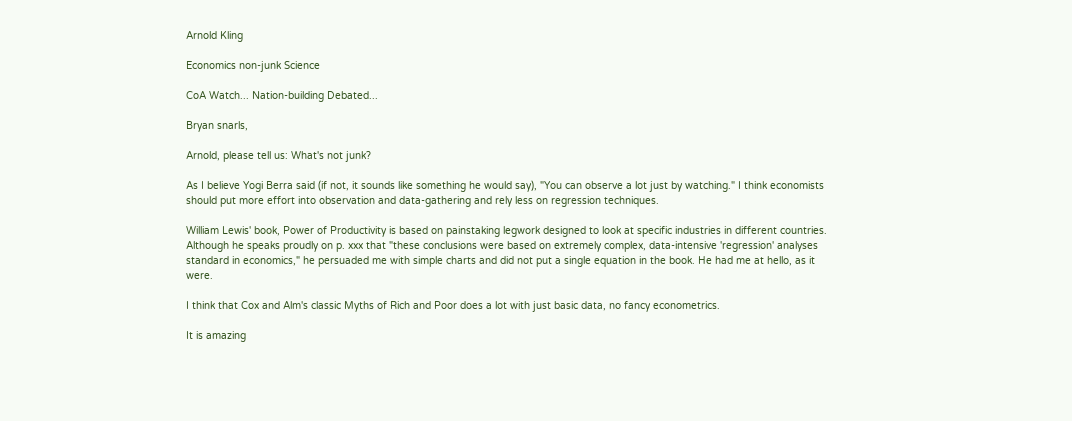Arnold Kling

Economics non-junk Science

CoA Watch... Nation-building Debated...

Bryan snarls,

Arnold, please tell us: What's not junk?

As I believe Yogi Berra said (if not, it sounds like something he would say), "You can observe a lot just by watching." I think economists should put more effort into observation and data-gathering and rely less on regression techniques.

William Lewis' book, Power of Productivity is based on painstaking legwork designed to look at specific industries in different countries. Although he speaks proudly on p. xxx that "these conclusions were based on extremely complex, data-intensive 'regression' analyses standard in economics," he persuaded me with simple charts and did not put a single equation in the book. He had me at hello, as it were.

I think that Cox and Alm's classic Myths of Rich and Poor does a lot with just basic data, no fancy econometrics.

It is amazing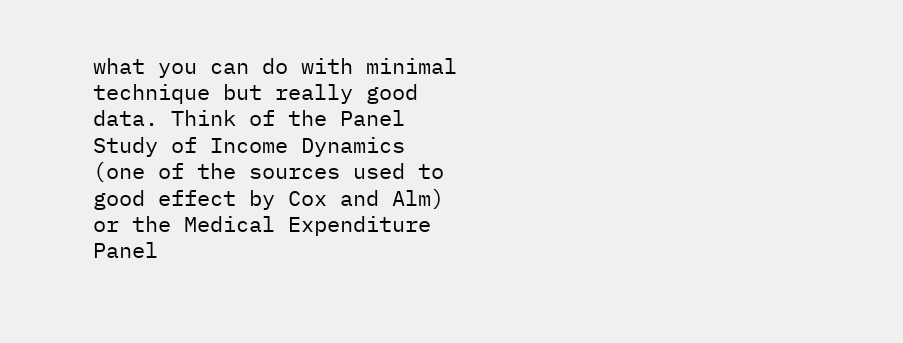what you can do with minimal technique but really good data. Think of the Panel Study of Income Dynamics (one of the sources used to good effect by Cox and Alm) or the Medical Expenditure Panel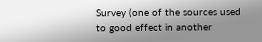Survey (one of the sources used to good effect in another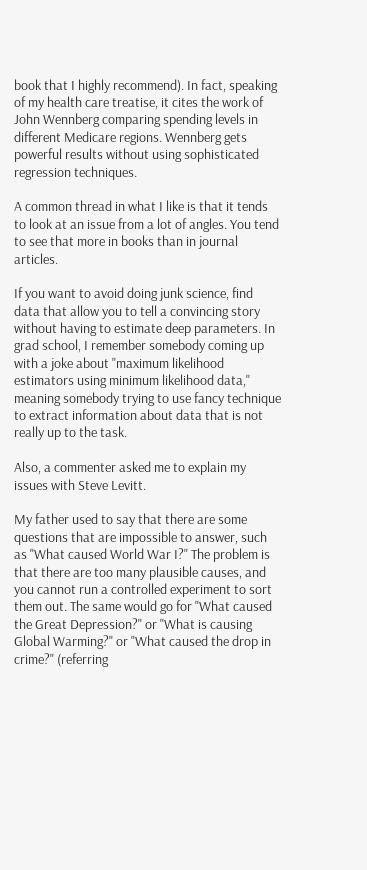book that I highly recommend). In fact, speaking of my health care treatise, it cites the work of John Wennberg comparing spending levels in different Medicare regions. Wennberg gets powerful results without using sophisticated regression techniques.

A common thread in what I like is that it tends to look at an issue from a lot of angles. You tend to see that more in books than in journal articles.

If you want to avoid doing junk science, find data that allow you to tell a convincing story without having to estimate deep parameters. In grad school, I remember somebody coming up with a joke about "maximum likelihood estimators using minimum likelihood data," meaning somebody trying to use fancy technique to extract information about data that is not really up to the task.

Also, a commenter asked me to explain my issues with Steve Levitt.

My father used to say that there are some questions that are impossible to answer, such as "What caused World War I?" The problem is that there are too many plausible causes, and you cannot run a controlled experiment to sort them out. The same would go for "What caused the Great Depression?" or "What is causing Global Warming?" or "What caused the drop in crime?" (referring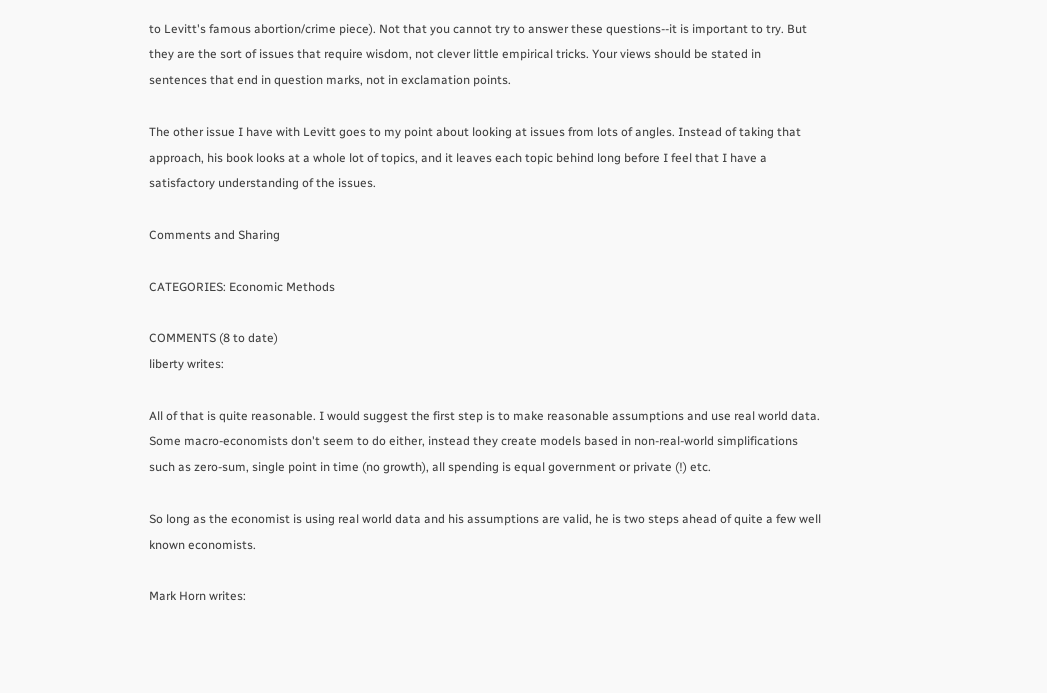to Levitt's famous abortion/crime piece). Not that you cannot try to answer these questions--it is important to try. But they are the sort of issues that require wisdom, not clever little empirical tricks. Your views should be stated in sentences that end in question marks, not in exclamation points.

The other issue I have with Levitt goes to my point about looking at issues from lots of angles. Instead of taking that approach, his book looks at a whole lot of topics, and it leaves each topic behind long before I feel that I have a satisfactory understanding of the issues.

Comments and Sharing

CATEGORIES: Economic Methods

COMMENTS (8 to date)
liberty writes:

All of that is quite reasonable. I would suggest the first step is to make reasonable assumptions and use real world data. Some macro-economists don't seem to do either, instead they create models based in non-real-world simplifications such as zero-sum, single point in time (no growth), all spending is equal government or private (!) etc.

So long as the economist is using real world data and his assumptions are valid, he is two steps ahead of quite a few well known economists.

Mark Horn writes: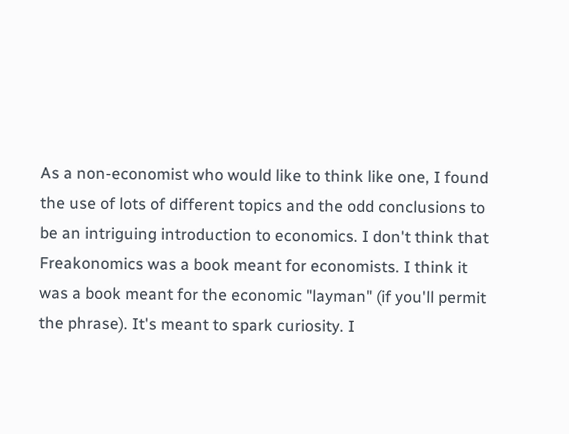As a non-economist who would like to think like one, I found the use of lots of different topics and the odd conclusions to be an intriguing introduction to economics. I don't think that Freakonomics was a book meant for economists. I think it was a book meant for the economic "layman" (if you'll permit the phrase). It's meant to spark curiosity. I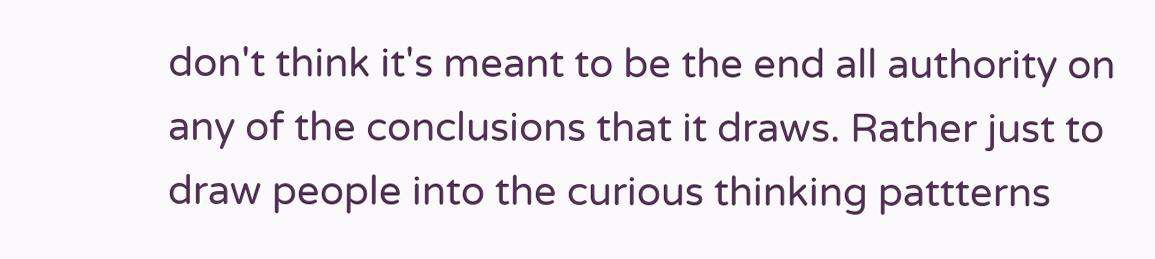don't think it's meant to be the end all authority on any of the conclusions that it draws. Rather just to draw people into the curious thinking pattterns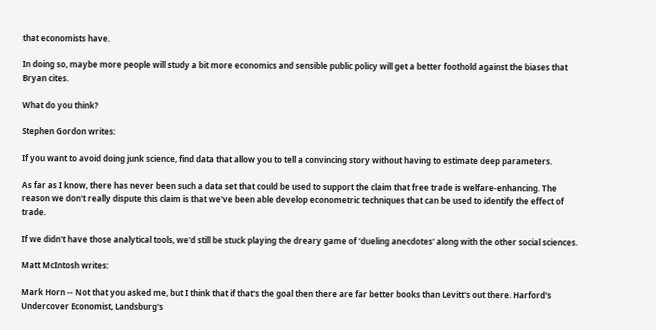that economists have.

In doing so, maybe more people will study a bit more economics and sensible public policy will get a better foothold against the biases that Bryan cites.

What do you think?

Stephen Gordon writes:

If you want to avoid doing junk science, find data that allow you to tell a convincing story without having to estimate deep parameters.

As far as I know, there has never been such a data set that could be used to support the claim that free trade is welfare-enhancing. The reason we don't really dispute this claim is that we've been able develop econometric techniques that can be used to identify the effect of trade.

If we didn't have those analytical tools, we'd still be stuck playing the dreary game of 'dueling anecdotes' along with the other social sciences.

Matt McIntosh writes:

Mark Horn -- Not that you asked me, but I think that if that's the goal then there are far better books than Levitt's out there. Harford's Undercover Economist, Landsburg's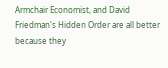Armchair Economist, and David Friedman's Hidden Order are all better because they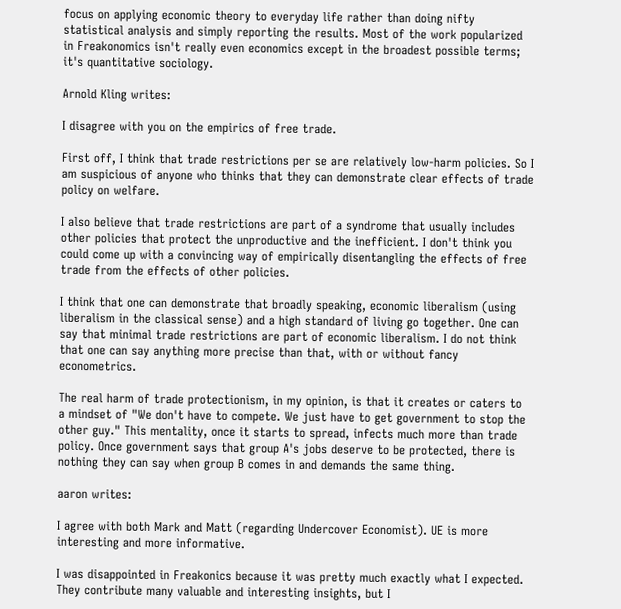focus on applying economic theory to everyday life rather than doing nifty statistical analysis and simply reporting the results. Most of the work popularized in Freakonomics isn't really even economics except in the broadest possible terms; it's quantitative sociology.

Arnold Kling writes:

I disagree with you on the empirics of free trade.

First off, I think that trade restrictions per se are relatively low-harm policies. So I am suspicious of anyone who thinks that they can demonstrate clear effects of trade policy on welfare.

I also believe that trade restrictions are part of a syndrome that usually includes other policies that protect the unproductive and the inefficient. I don't think you could come up with a convincing way of empirically disentangling the effects of free trade from the effects of other policies.

I think that one can demonstrate that broadly speaking, economic liberalism (using liberalism in the classical sense) and a high standard of living go together. One can say that minimal trade restrictions are part of economic liberalism. I do not think that one can say anything more precise than that, with or without fancy econometrics.

The real harm of trade protectionism, in my opinion, is that it creates or caters to a mindset of "We don't have to compete. We just have to get government to stop the other guy." This mentality, once it starts to spread, infects much more than trade policy. Once government says that group A's jobs deserve to be protected, there is nothing they can say when group B comes in and demands the same thing.

aaron writes:

I agree with both Mark and Matt (regarding Undercover Economist). UE is more interesting and more informative.

I was disappointed in Freakonics because it was pretty much exactly what I expected. They contribute many valuable and interesting insights, but I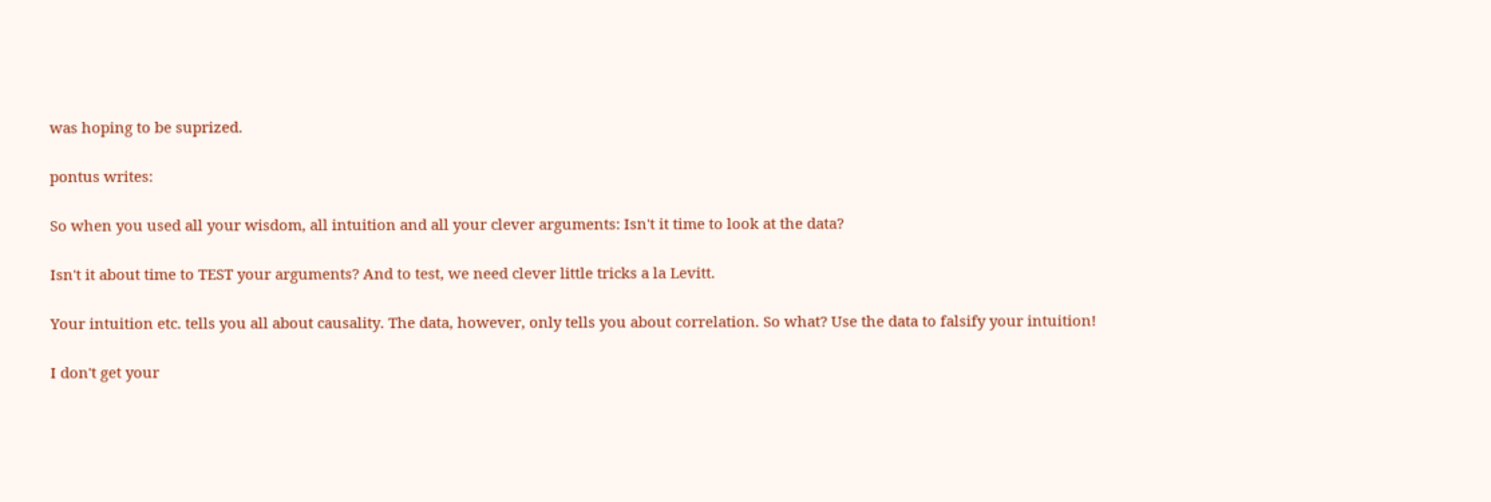was hoping to be suprized.

pontus writes:

So when you used all your wisdom, all intuition and all your clever arguments: Isn't it time to look at the data?

Isn't it about time to TEST your arguments? And to test, we need clever little tricks a la Levitt.

Your intuition etc. tells you all about causality. The data, however, only tells you about correlation. So what? Use the data to falsify your intuition!

I don't get your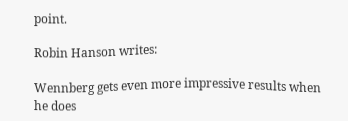point.

Robin Hanson writes:

Wennberg gets even more impressive results when he does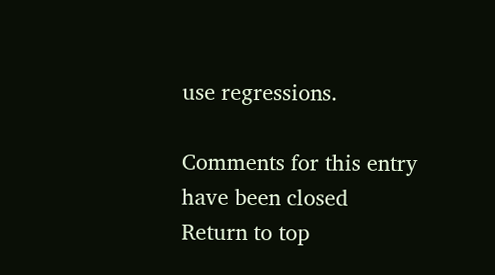use regressions.

Comments for this entry have been closed
Return to top